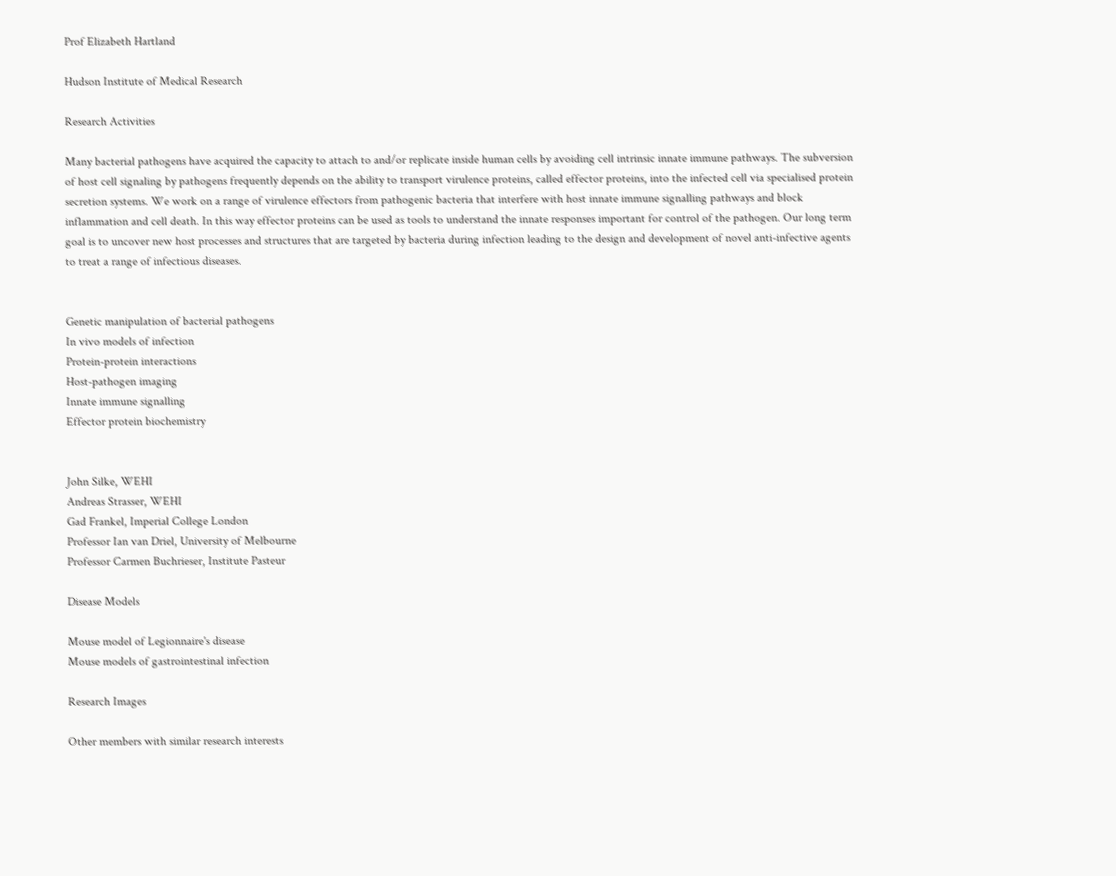Prof Elizabeth Hartland

Hudson Institute of Medical Research

Research Activities

Many bacterial pathogens have acquired the capacity to attach to and/or replicate inside human cells by avoiding cell intrinsic innate immune pathways. The subversion of host cell signaling by pathogens frequently depends on the ability to transport virulence proteins, called effector proteins, into the infected cell via specialised protein secretion systems. We work on a range of virulence effectors from pathogenic bacteria that interfere with host innate immune signalling pathways and block inflammation and cell death. In this way effector proteins can be used as tools to understand the innate responses important for control of the pathogen. Our long term goal is to uncover new host processes and structures that are targeted by bacteria during infection leading to the design and development of novel anti-infective agents to treat a range of infectious diseases.


Genetic manipulation of bacterial pathogens
In vivo models of infection
Protein-protein interactions
Host-pathogen imaging
Innate immune signalling
Effector protein biochemistry


John Silke, WEHI
Andreas Strasser, WEHI
Gad Frankel, Imperial College London
Professor Ian van Driel, University of Melbourne
Professor Carmen Buchrieser, Institute Pasteur

Disease Models

Mouse model of Legionnaire's disease
Mouse models of gastrointestinal infection

Research Images

Other members with similar research interests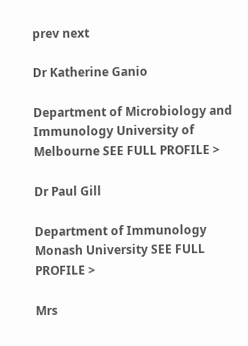prev next

Dr Katherine Ganio

Department of Microbiology and Immunology University of Melbourne SEE FULL PROFILE >

Dr Paul Gill

Department of Immunology Monash University SEE FULL PROFILE >

Mrs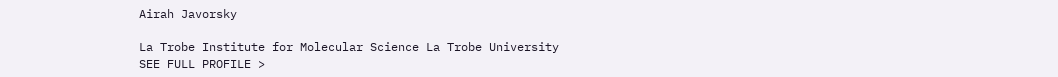Airah Javorsky

La Trobe Institute for Molecular Science La Trobe University SEE FULL PROFILE >